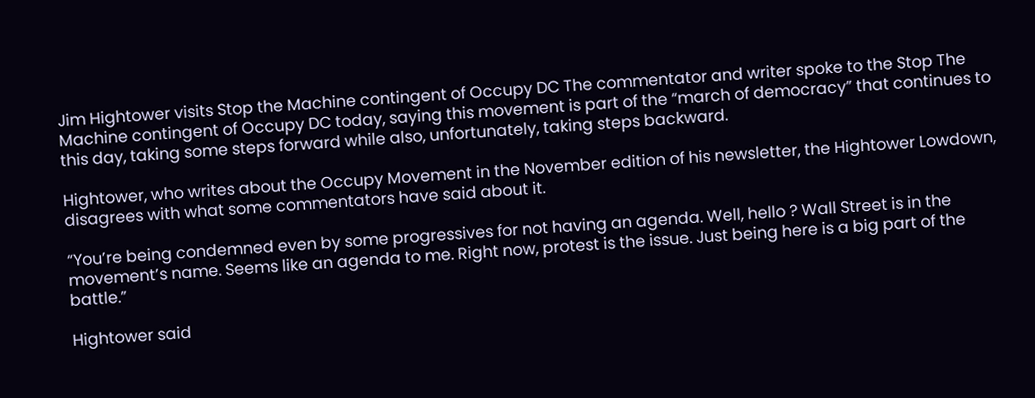Jim Hightower visits Stop the Machine contingent of Occupy DC The commentator and writer spoke to the Stop The Machine contingent of Occupy DC today, saying this movement is part of the “march of democracy” that continues to this day, taking some steps forward while also, unfortunately, taking steps backward.

Hightower, who writes about the Occupy Movement in the November edition of his newsletter, the Hightower Lowdown, disagrees with what some commentators have said about it.

“You’re being condemned even by some progressives for not having an agenda. Well, hello ? Wall Street is in the movement’s name. Seems like an agenda to me. Right now, protest is the issue. Just being here is a big part of the battle.”

Hightower said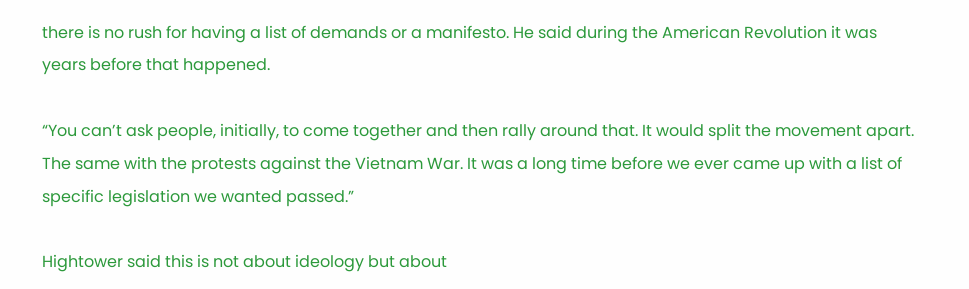there is no rush for having a list of demands or a manifesto. He said during the American Revolution it was years before that happened.

“You can’t ask people, initially, to come together and then rally around that. It would split the movement apart. The same with the protests against the Vietnam War. It was a long time before we ever came up with a list of specific legislation we wanted passed.”

Hightower said this is not about ideology but about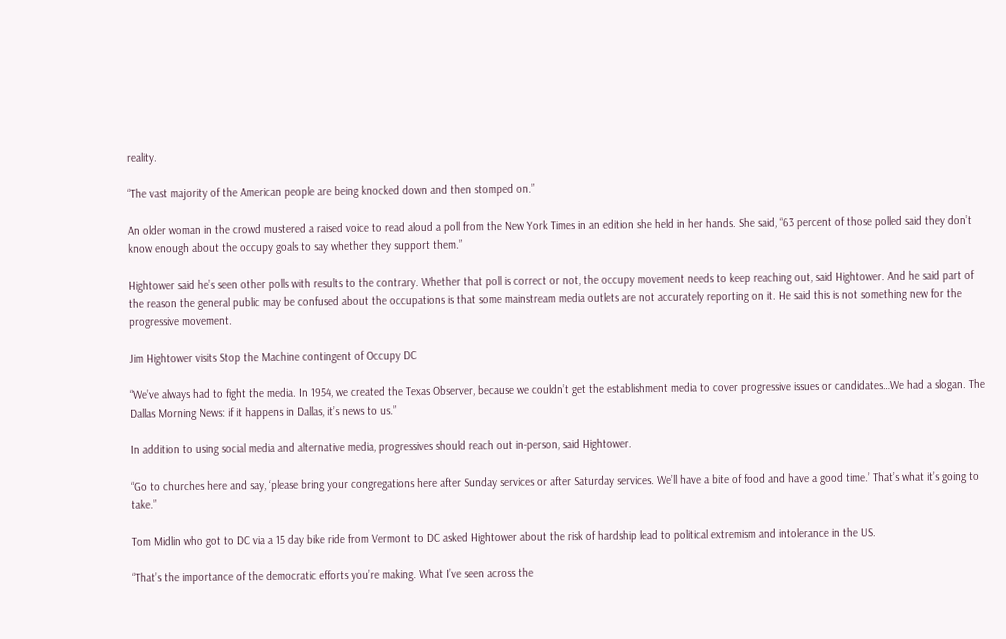reality.

“The vast majority of the American people are being knocked down and then stomped on.”

An older woman in the crowd mustered a raised voice to read aloud a poll from the New York Times in an edition she held in her hands. She said, “63 percent of those polled said they don’t know enough about the occupy goals to say whether they support them.”

Hightower said he’s seen other polls with results to the contrary. Whether that poll is correct or not, the occupy movement needs to keep reaching out, said Hightower. And he said part of the reason the general public may be confused about the occupations is that some mainstream media outlets are not accurately reporting on it. He said this is not something new for the progressive movement.

Jim Hightower visits Stop the Machine contingent of Occupy DC

“We’ve always had to fight the media. In 1954, we created the Texas Observer, because we couldn’t get the establishment media to cover progressive issues or candidates…We had a slogan. The Dallas Morning News: if it happens in Dallas, it’s news to us.”

In addition to using social media and alternative media, progressives should reach out in-person, said Hightower.

“Go to churches here and say, ‘please bring your congregations here after Sunday services or after Saturday services. We’ll have a bite of food and have a good time.’ That’s what it’s going to take.”

Tom Midlin who got to DC via a 15 day bike ride from Vermont to DC asked Hightower about the risk of hardship lead to political extremism and intolerance in the US.

“That’s the importance of the democratic efforts you’re making. What I’ve seen across the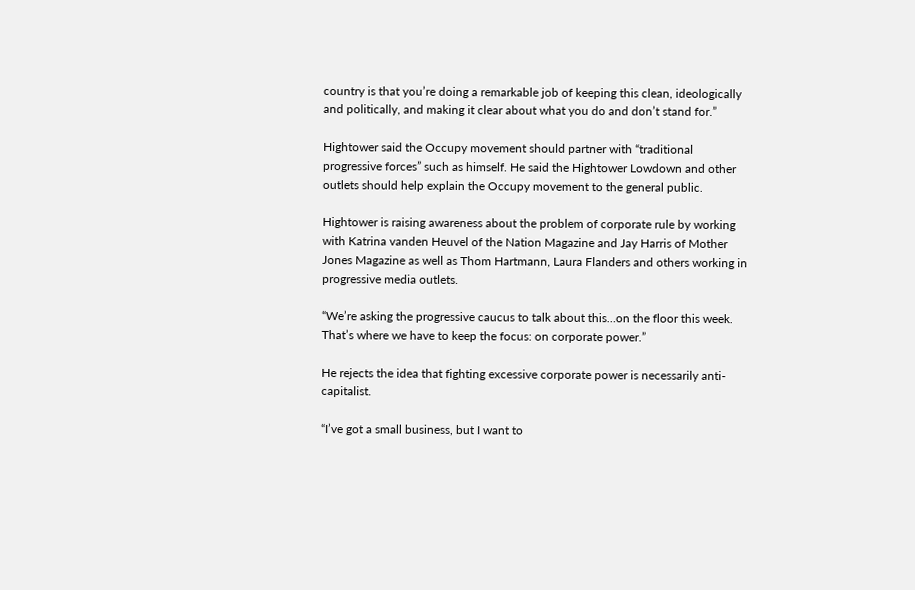country is that you’re doing a remarkable job of keeping this clean, ideologically and politically, and making it clear about what you do and don’t stand for.”

Hightower said the Occupy movement should partner with “traditional progressive forces” such as himself. He said the Hightower Lowdown and other outlets should help explain the Occupy movement to the general public.

Hightower is raising awareness about the problem of corporate rule by working with Katrina vanden Heuvel of the Nation Magazine and Jay Harris of Mother Jones Magazine as well as Thom Hartmann, Laura Flanders and others working in progressive media outlets.

“We’re asking the progressive caucus to talk about this…on the floor this week. That’s where we have to keep the focus: on corporate power.”

He rejects the idea that fighting excessive corporate power is necessarily anti-capitalist.

“I’ve got a small business, but I want to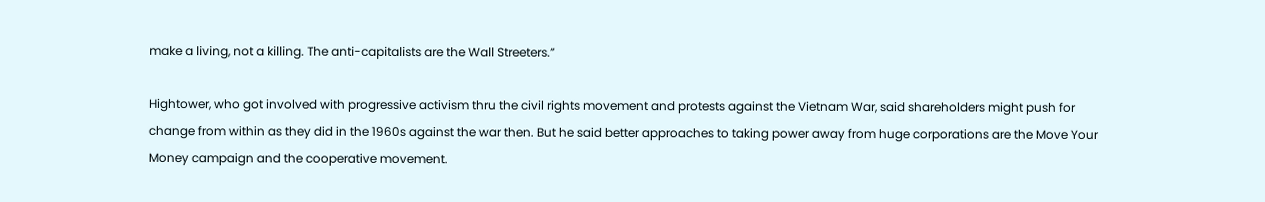make a living, not a killing. The anti-capitalists are the Wall Streeters.”

Hightower, who got involved with progressive activism thru the civil rights movement and protests against the Vietnam War, said shareholders might push for change from within as they did in the 1960s against the war then. But he said better approaches to taking power away from huge corporations are the Move Your Money campaign and the cooperative movement.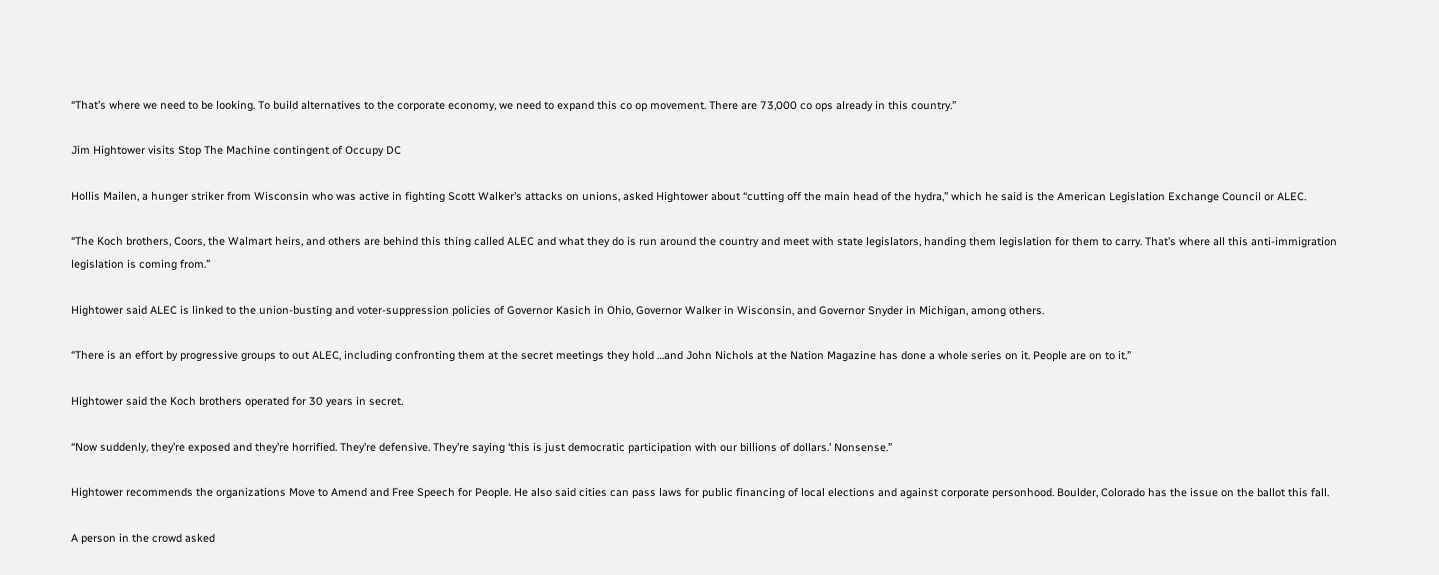“That’s where we need to be looking. To build alternatives to the corporate economy, we need to expand this co op movement. There are 73,000 co ops already in this country.”

Jim Hightower visits Stop The Machine contingent of Occupy DC

Hollis Mailen, a hunger striker from Wisconsin who was active in fighting Scott Walker’s attacks on unions, asked Hightower about “cutting off the main head of the hydra,” which he said is the American Legislation Exchange Council or ALEC.

“The Koch brothers, Coors, the Walmart heirs, and others are behind this thing called ALEC and what they do is run around the country and meet with state legislators, handing them legislation for them to carry. That’s where all this anti-immigration legislation is coming from.”

Hightower said ALEC is linked to the union-busting and voter-suppression policies of Governor Kasich in Ohio, Governor Walker in Wisconsin, and Governor Snyder in Michigan, among others.

“There is an effort by progressive groups to out ALEC, including confronting them at the secret meetings they hold …and John Nichols at the Nation Magazine has done a whole series on it. People are on to it.”

Hightower said the Koch brothers operated for 30 years in secret.

“Now suddenly, they’re exposed and they’re horrified. They’re defensive. They’re saying ‘this is just democratic participation with our billions of dollars.’ Nonsense.”

Hightower recommends the organizations Move to Amend and Free Speech for People. He also said cities can pass laws for public financing of local elections and against corporate personhood. Boulder, Colorado has the issue on the ballot this fall.

A person in the crowd asked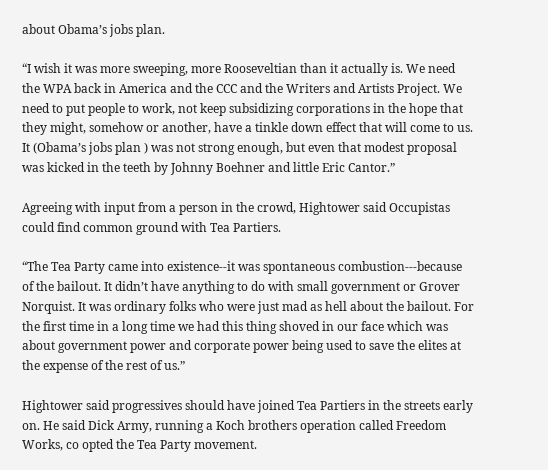about Obama’s jobs plan.

“I wish it was more sweeping, more Rooseveltian than it actually is. We need the WPA back in America and the CCC and the Writers and Artists Project. We need to put people to work, not keep subsidizing corporations in the hope that they might, somehow or another, have a tinkle down effect that will come to us. It (Obama’s jobs plan ) was not strong enough, but even that modest proposal was kicked in the teeth by Johnny Boehner and little Eric Cantor.”

Agreeing with input from a person in the crowd, Hightower said Occupistas could find common ground with Tea Partiers.

“The Tea Party came into existence--it was spontaneous combustion---because of the bailout. It didn’t have anything to do with small government or Grover Norquist. It was ordinary folks who were just mad as hell about the bailout. For the first time in a long time we had this thing shoved in our face which was about government power and corporate power being used to save the elites at the expense of the rest of us.”

Hightower said progressives should have joined Tea Partiers in the streets early on. He said Dick Army, running a Koch brothers operation called Freedom Works, co opted the Tea Party movement.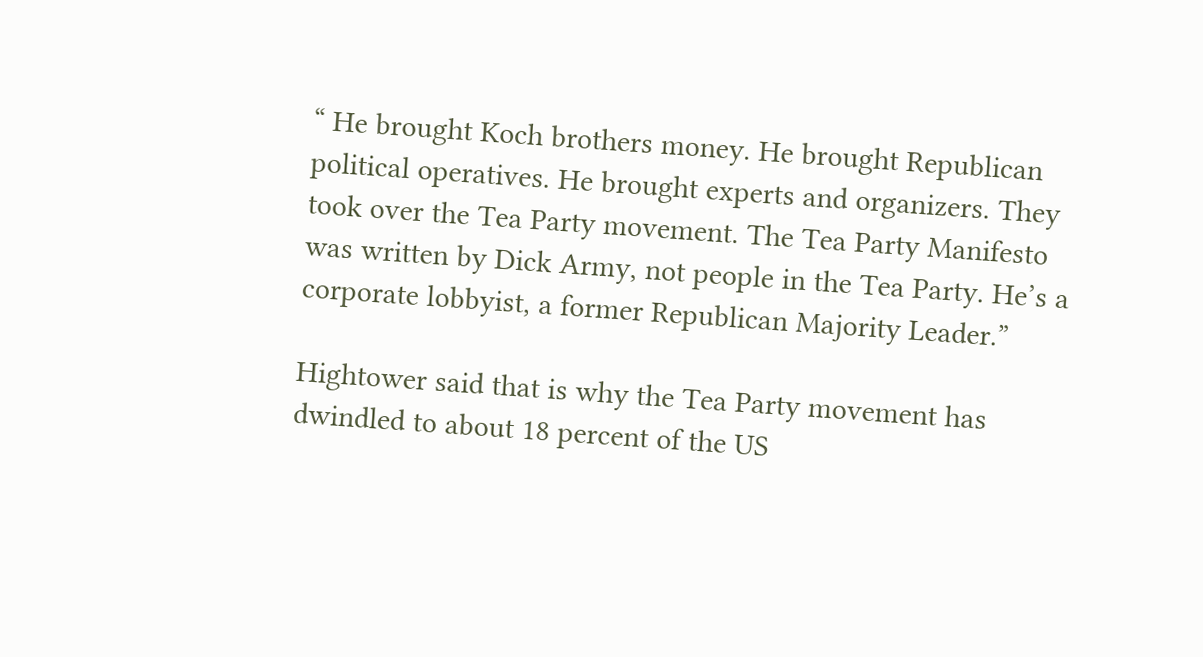“ He brought Koch brothers money. He brought Republican political operatives. He brought experts and organizers. They took over the Tea Party movement. The Tea Party Manifesto was written by Dick Army, not people in the Tea Party. He’s a corporate lobbyist, a former Republican Majority Leader.”

Hightower said that is why the Tea Party movement has dwindled to about 18 percent of the US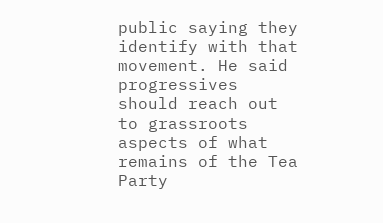public saying they identify with that movement. He said progressives should reach out to grassroots aspects of what remains of the Tea Party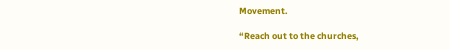Movement.

“Reach out to the churches,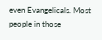even Evangelicals. Most people in those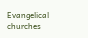Evangelical churches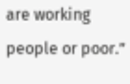are working people or poor.”